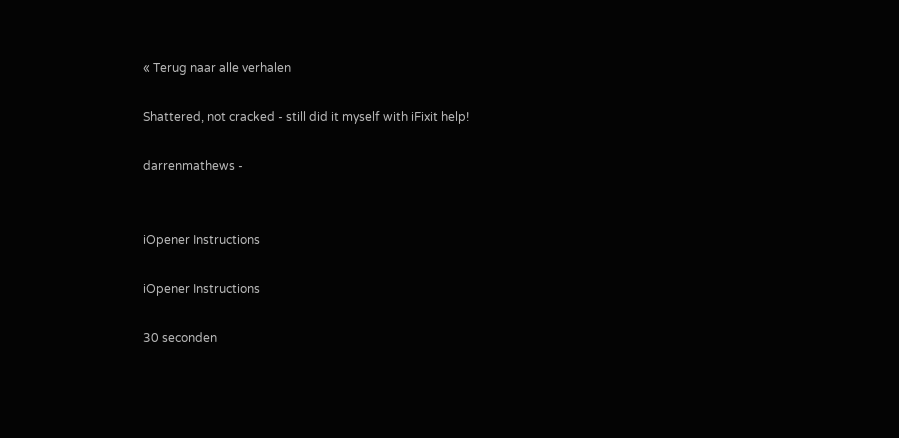« Terug naar alle verhalen

Shattered, not cracked - still did it myself with iFixit help!

darrenmathews -


iOpener Instructions

iOpener Instructions

30 seconden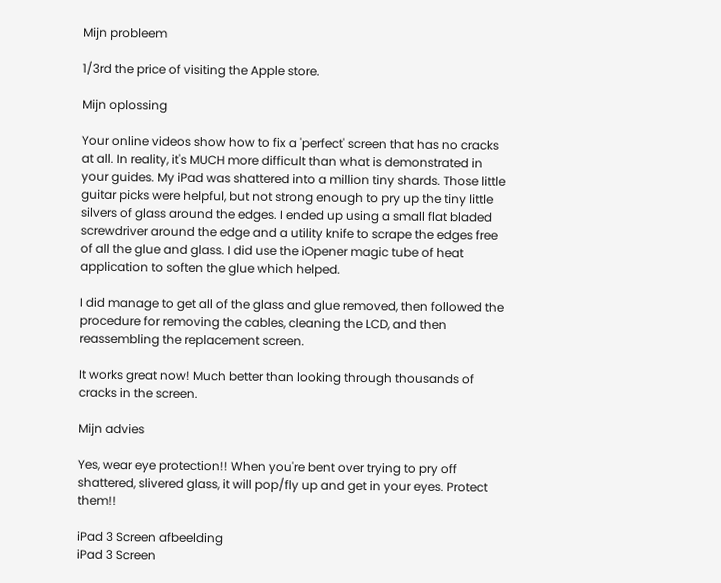Mijn probleem

1/3rd the price of visiting the Apple store.

Mijn oplossing

Your online videos show how to fix a 'perfect' screen that has no cracks at all. In reality, it's MUCH more difficult than what is demonstrated in your guides. My iPad was shattered into a million tiny shards. Those little guitar picks were helpful, but not strong enough to pry up the tiny little silvers of glass around the edges. I ended up using a small flat bladed screwdriver around the edge and a utility knife to scrape the edges free of all the glue and glass. I did use the iOpener magic tube of heat application to soften the glue which helped.

I did manage to get all of the glass and glue removed, then followed the procedure for removing the cables, cleaning the LCD, and then reassembling the replacement screen.

It works great now! Much better than looking through thousands of cracks in the screen.

Mijn advies

Yes, wear eye protection!! When you're bent over trying to pry off shattered, slivered glass, it will pop/fly up and get in your eyes. Protect them!!

iPad 3 Screen afbeelding
iPad 3 Screen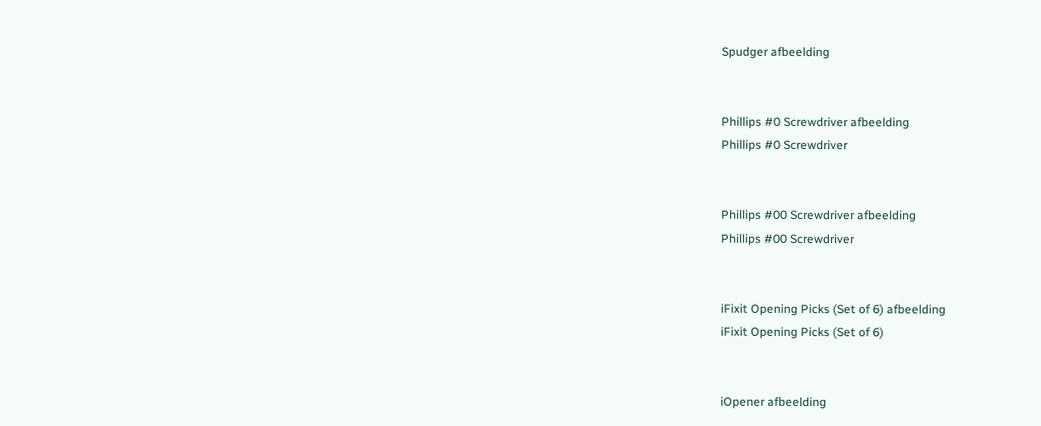Spudger afbeelding


Phillips #0 Screwdriver afbeelding
Phillips #0 Screwdriver


Phillips #00 Screwdriver afbeelding
Phillips #00 Screwdriver


iFixit Opening Picks (Set of 6) afbeelding
iFixit Opening Picks (Set of 6)


iOpener afbeelding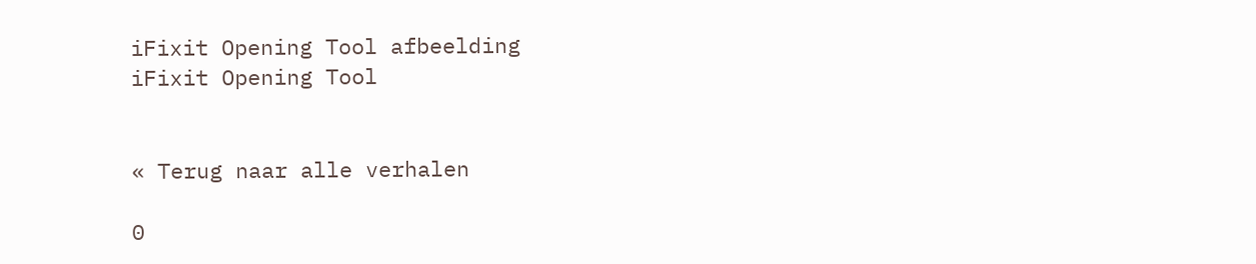iFixit Opening Tool afbeelding
iFixit Opening Tool


« Terug naar alle verhalen

0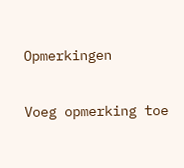Opmerkingen

Voeg opmerking toe